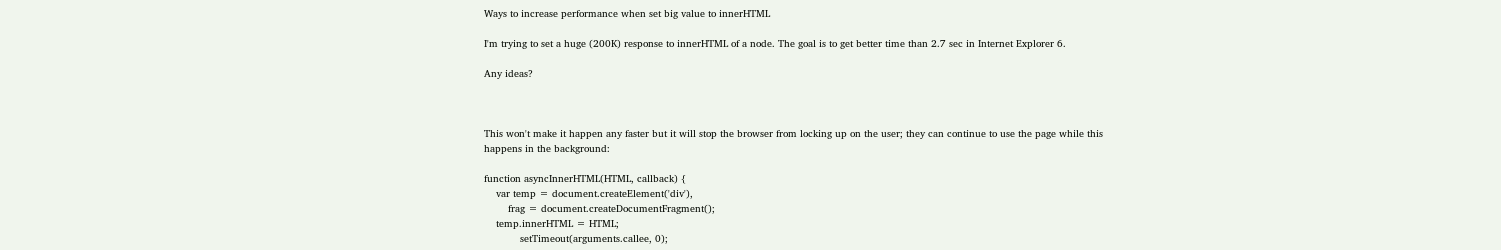Ways to increase performance when set big value to innerHTML

I'm trying to set a huge (200K) response to innerHTML of a node. The goal is to get better time than 2.7 sec in Internet Explorer 6.

Any ideas?



This won't make it happen any faster but it will stop the browser from locking up on the user; they can continue to use the page while this happens in the background:

function asyncInnerHTML(HTML, callback) {
    var temp = document.createElement('div'),
        frag = document.createDocumentFragment();
    temp.innerHTML = HTML;
            setTimeout(arguments.callee, 0);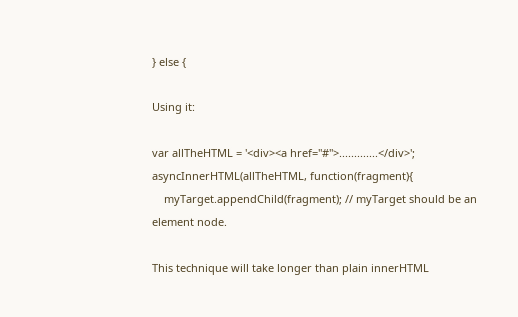} else {

Using it:

var allTheHTML = '<div><a href="#">.............</div>';
asyncInnerHTML(allTheHTML, function(fragment){
    myTarget.appendChild(fragment); // myTarget should be an element node.

This technique will take longer than plain innerHTML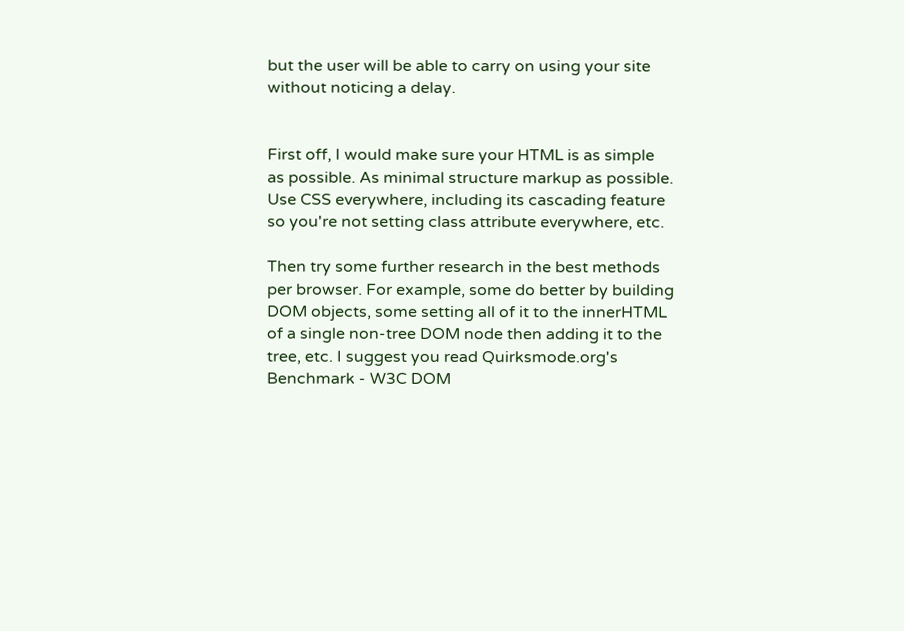but the user will be able to carry on using your site without noticing a delay.


First off, I would make sure your HTML is as simple as possible. As minimal structure markup as possible. Use CSS everywhere, including its cascading feature so you're not setting class attribute everywhere, etc.

Then try some further research in the best methods per browser. For example, some do better by building DOM objects, some setting all of it to the innerHTML of a single non-tree DOM node then adding it to the tree, etc. I suggest you read Quirksmode.org's Benchmark - W3C DOM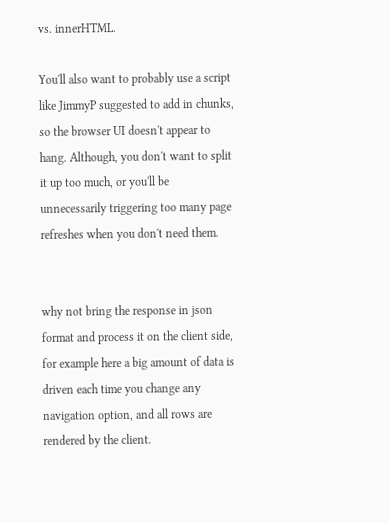vs. innerHTML.

You'll also want to probably use a script like JimmyP suggested to add in chunks, so the browser UI doesn't appear to hang. Although, you don't want to split it up too much, or you'll be unnecessarily triggering too many page refreshes when you don't need them.


why not bring the response in json format and process it on the client side, for example here a big amount of data is driven each time you change any navigation option, and all rows are rendered by the client.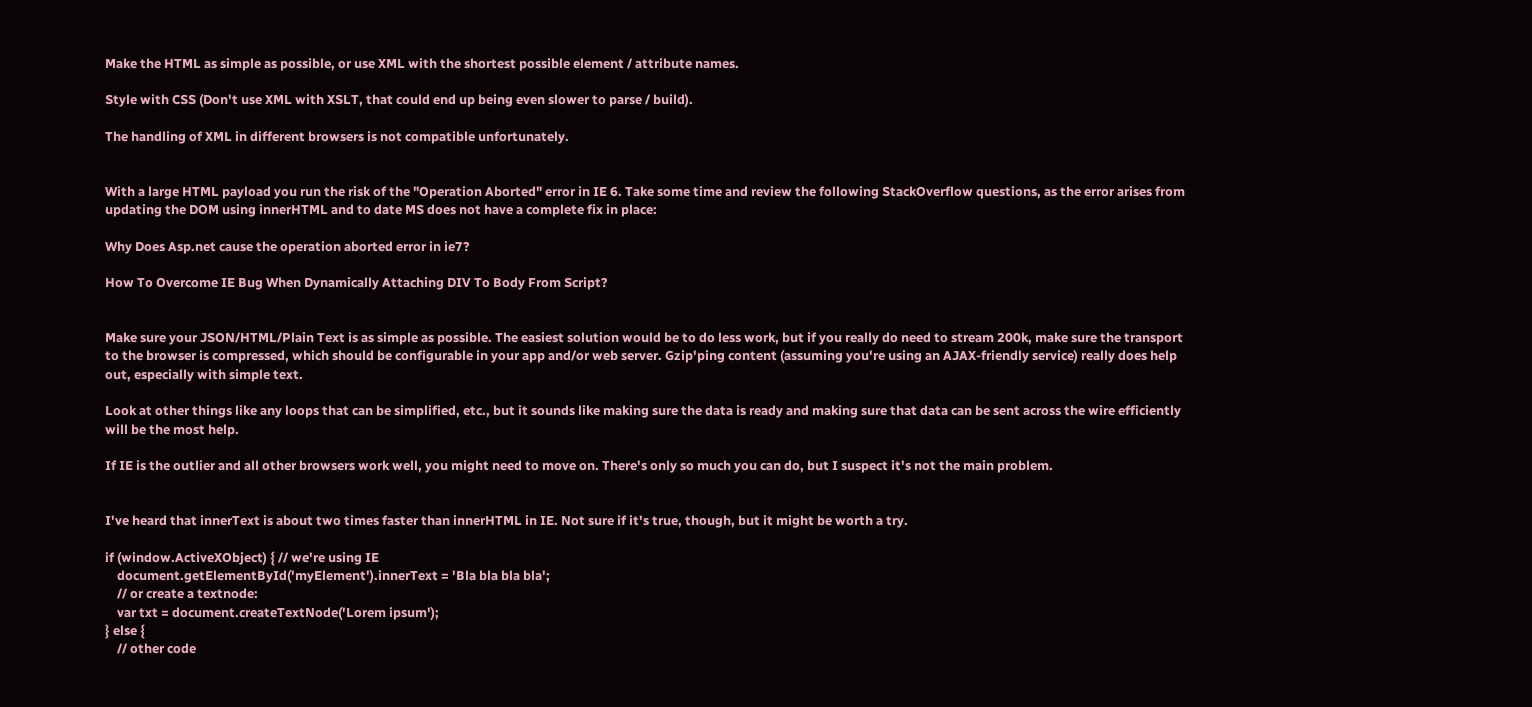Make the HTML as simple as possible, or use XML with the shortest possible element / attribute names.

Style with CSS (Don't use XML with XSLT, that could end up being even slower to parse / build).

The handling of XML in different browsers is not compatible unfortunately.


With a large HTML payload you run the risk of the "Operation Aborted" error in IE 6. Take some time and review the following StackOverflow questions, as the error arises from updating the DOM using innerHTML and to date MS does not have a complete fix in place:

Why Does Asp.net cause the operation aborted error in ie7?

How To Overcome IE Bug When Dynamically Attaching DIV To Body From Script?


Make sure your JSON/HTML/Plain Text is as simple as possible. The easiest solution would be to do less work, but if you really do need to stream 200k, make sure the transport to the browser is compressed, which should be configurable in your app and/or web server. Gzip'ping content (assuming you're using an AJAX-friendly service) really does help out, especially with simple text.

Look at other things like any loops that can be simplified, etc., but it sounds like making sure the data is ready and making sure that data can be sent across the wire efficiently will be the most help.

If IE is the outlier and all other browsers work well, you might need to move on. There's only so much you can do, but I suspect it's not the main problem.


I've heard that innerText is about two times faster than innerHTML in IE. Not sure if it's true, though, but it might be worth a try.

if (window.ActiveXObject) { // we're using IE
    document.getElementById('myElement').innerText = 'Bla bla bla bla';
    // or create a textnode:
    var txt = document.createTextNode('Lorem ipsum');
} else {
    // other code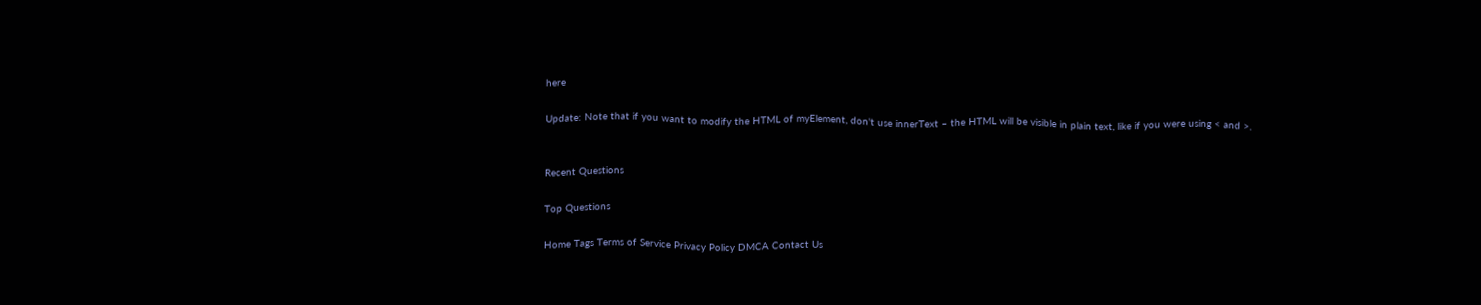here

Update: Note that if you want to modify the HTML of myElement, don't use innerText – the HTML will be visible in plain text, like if you were using < and >.


Recent Questions

Top Questions

Home Tags Terms of Service Privacy Policy DMCA Contact Us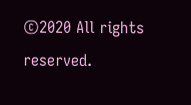©2020 All rights reserved.